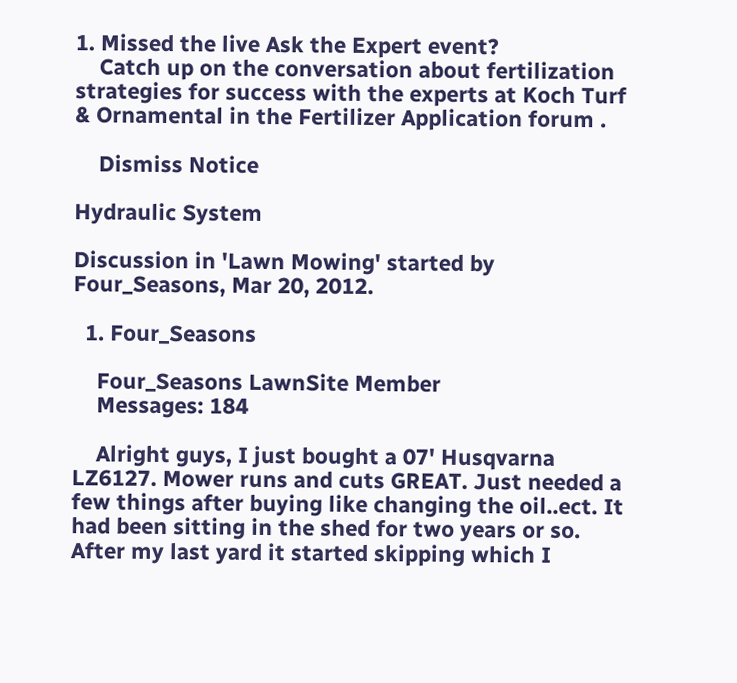1. Missed the live Ask the Expert event?
    Catch up on the conversation about fertilization strategies for success with the experts at Koch Turf & Ornamental in the Fertilizer Application forum .

    Dismiss Notice

Hydraulic System

Discussion in 'Lawn Mowing' started by Four_Seasons, Mar 20, 2012.

  1. Four_Seasons

    Four_Seasons LawnSite Member
    Messages: 184

    Alright guys, I just bought a 07' Husqvarna LZ6127. Mower runs and cuts GREAT. Just needed a few things after buying like changing the oil..ect. It had been sitting in the shed for two years or so. After my last yard it started skipping which I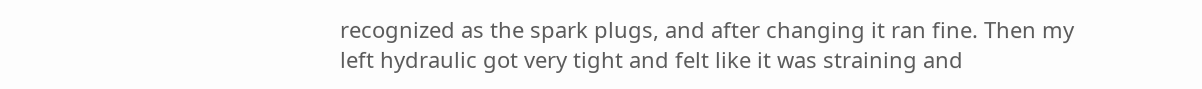recognized as the spark plugs, and after changing it ran fine. Then my left hydraulic got very tight and felt like it was straining and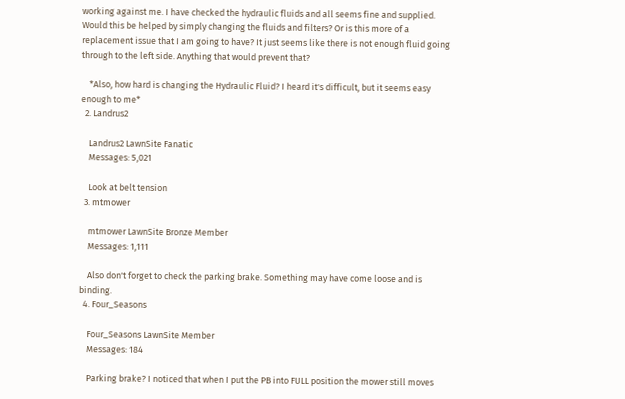working against me. I have checked the hydraulic fluids and all seems fine and supplied. Would this be helped by simply changing the fluids and filters? Or is this more of a replacement issue that I am going to have? It just seems like there is not enough fluid going through to the left side. Anything that would prevent that?

    *Also, how hard is changing the Hydraulic Fluid? I heard it's difficult, but it seems easy enough to me*
  2. Landrus2

    Landrus2 LawnSite Fanatic
    Messages: 5,021

    Look at belt tension
  3. mtmower

    mtmower LawnSite Bronze Member
    Messages: 1,111

    Also don't forget to check the parking brake. Something may have come loose and is binding.
  4. Four_Seasons

    Four_Seasons LawnSite Member
    Messages: 184

    Parking brake? I noticed that when I put the PB into FULL position the mower still moves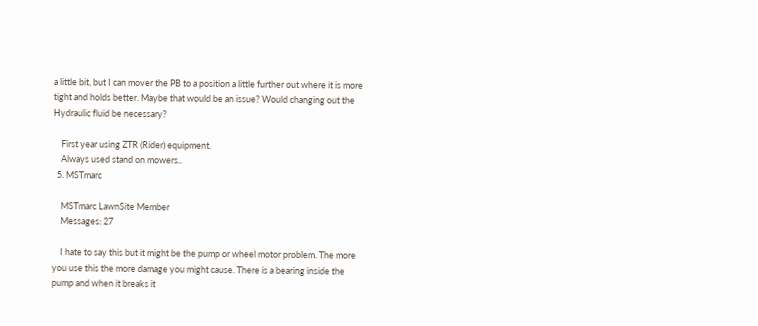a little bit, but I can mover the PB to a position a little further out where it is more tight and holds better. Maybe that would be an issue? Would changing out the Hydraulic fluid be necessary?

    First year using ZTR (Rider) equipment.
    Always used stand on mowers..
  5. MSTmarc

    MSTmarc LawnSite Member
    Messages: 27

    I hate to say this but it might be the pump or wheel motor problem. The more you use this the more damage you might cause. There is a bearing inside the pump and when it breaks it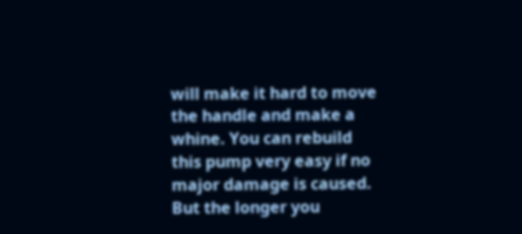will make it hard to move the handle and make a whine. You can rebuild this pump very easy if no major damage is caused. But the longer you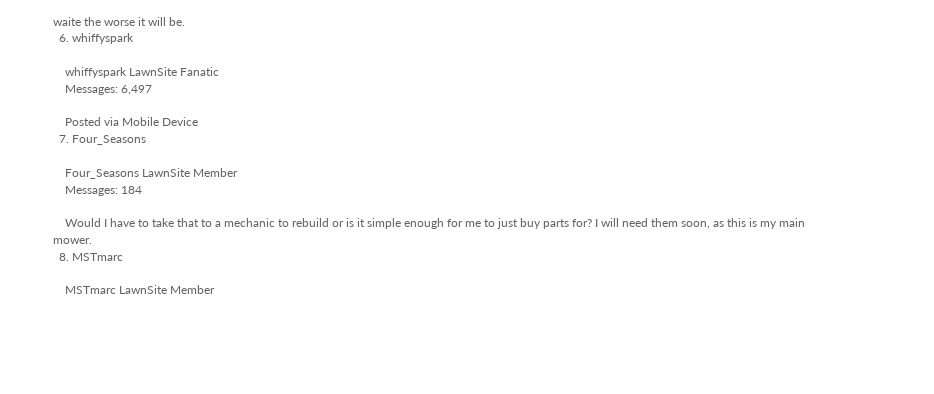waite the worse it will be.
  6. whiffyspark

    whiffyspark LawnSite Fanatic
    Messages: 6,497

    Posted via Mobile Device
  7. Four_Seasons

    Four_Seasons LawnSite Member
    Messages: 184

    Would I have to take that to a mechanic to rebuild or is it simple enough for me to just buy parts for? I will need them soon, as this is my main mower.
  8. MSTmarc

    MSTmarc LawnSite Member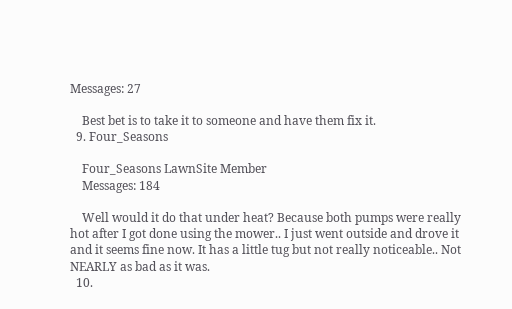Messages: 27

    Best bet is to take it to someone and have them fix it.
  9. Four_Seasons

    Four_Seasons LawnSite Member
    Messages: 184

    Well would it do that under heat? Because both pumps were really hot after I got done using the mower.. I just went outside and drove it and it seems fine now. It has a little tug but not really noticeable.. Not NEARLY as bad as it was.
  10.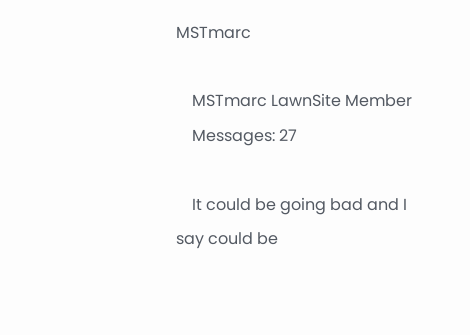MSTmarc

    MSTmarc LawnSite Member
    Messages: 27

    It could be going bad and I say could be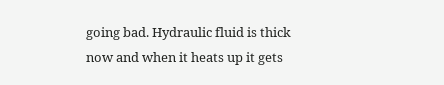going bad. Hydraulic fluid is thick now and when it heats up it gets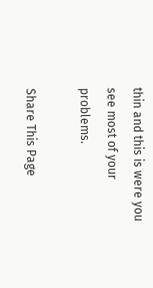thin and this is were you see most of your problems.

Share This Page